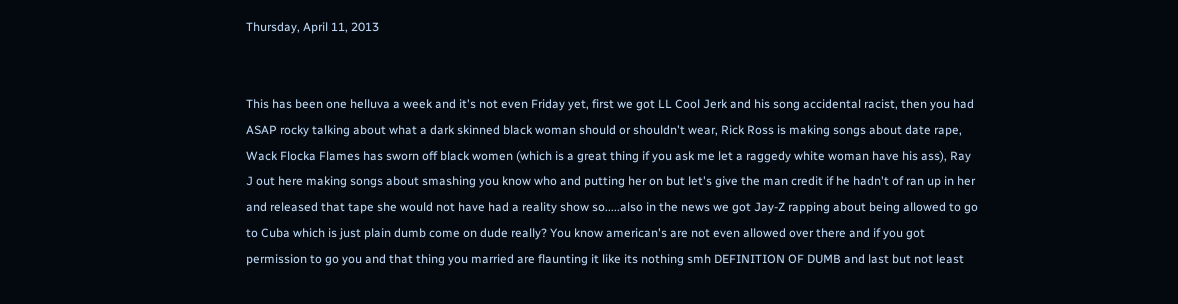Thursday, April 11, 2013


This has been one helluva a week and it's not even Friday yet, first we got LL Cool Jerk and his song accidental racist, then you had ASAP rocky talking about what a dark skinned black woman should or shouldn't wear, Rick Ross is making songs about date rape, Wack Flocka Flames has sworn off black women (which is a great thing if you ask me let a raggedy white woman have his ass), Ray J out here making songs about smashing you know who and putting her on but let's give the man credit if he hadn't of ran up in her and released that tape she would not have had a reality show so.....also in the news we got Jay-Z rapping about being allowed to go to Cuba which is just plain dumb come on dude really? You know american's are not even allowed over there and if you got permission to go you and that thing you married are flaunting it like its nothing smh DEFINITION OF DUMB and last but not least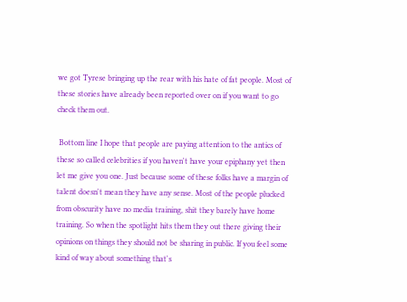we got Tyrese bringing up the rear with his hate of fat people. Most of these stories have already been reported over on if you want to go check them out.

 Bottom line I hope that people are paying attention to the antics of these so called celebrities if you haven't have your epiphany yet then let me give you one. Just because some of these folks have a margin of talent doesn't mean they have any sense. Most of the people plucked from obscurity have no media training, shit they barely have home training. So when the spotlight hits them they out there giving their opinions on things they should not be sharing in public. If you feel some kind of way about something that's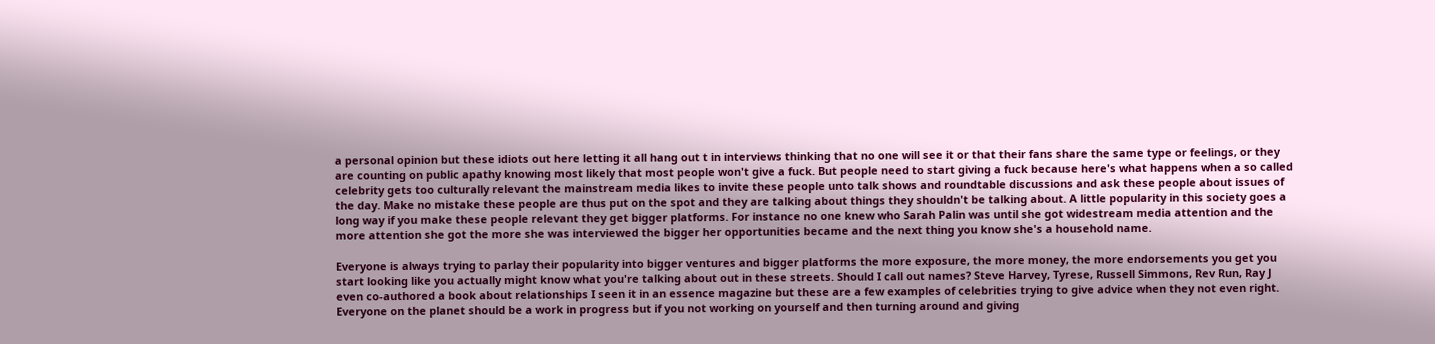a personal opinion but these idiots out here letting it all hang out t in interviews thinking that no one will see it or that their fans share the same type or feelings, or they are counting on public apathy knowing most likely that most people won't give a fuck. But people need to start giving a fuck because here's what happens when a so called celebrity gets too culturally relevant the mainstream media likes to invite these people unto talk shows and roundtable discussions and ask these people about issues of the day. Make no mistake these people are thus put on the spot and they are talking about things they shouldn't be talking about. A little popularity in this society goes a long way if you make these people relevant they get bigger platforms. For instance no one knew who Sarah Palin was until she got widestream media attention and the more attention she got the more she was interviewed the bigger her opportunities became and the next thing you know she's a household name.

Everyone is always trying to parlay their popularity into bigger ventures and bigger platforms the more exposure, the more money, the more endorsements you get you start looking like you actually might know what you're talking about out in these streets. Should I call out names? Steve Harvey, Tyrese, Russell Simmons, Rev Run, Ray J even co-authored a book about relationships I seen it in an essence magazine but these are a few examples of celebrities trying to give advice when they not even right. Everyone on the planet should be a work in progress but if you not working on yourself and then turning around and giving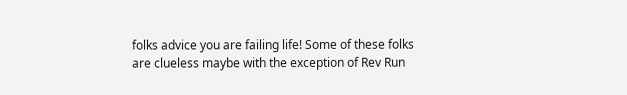folks advice you are failing life! Some of these folks are clueless maybe with the exception of Rev Run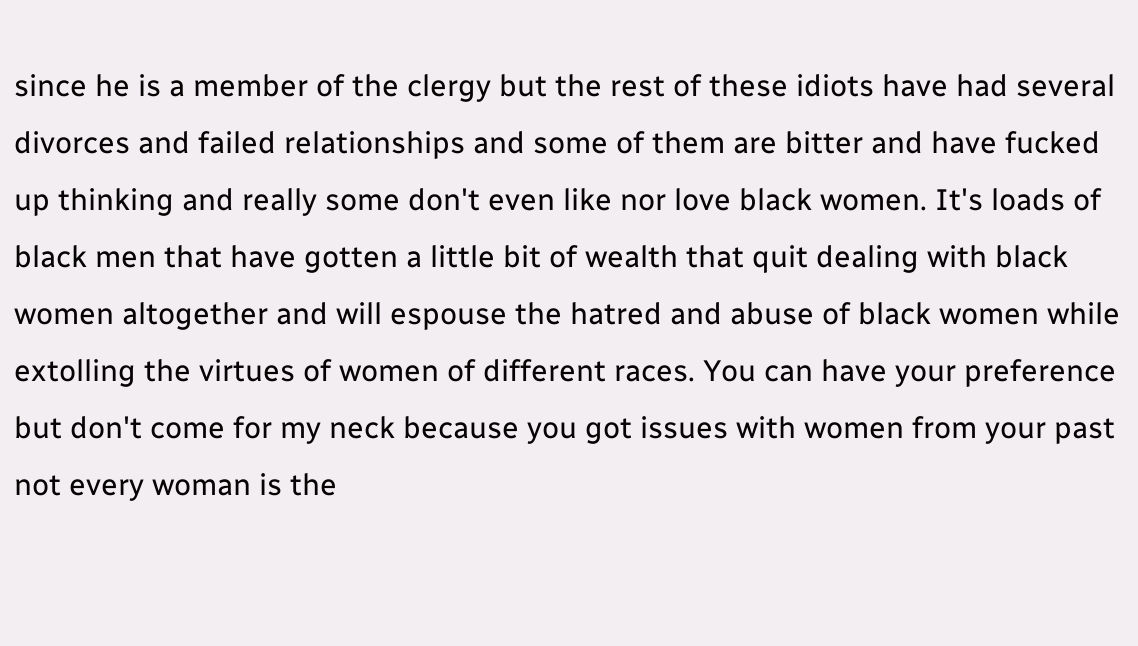since he is a member of the clergy but the rest of these idiots have had several divorces and failed relationships and some of them are bitter and have fucked up thinking and really some don't even like nor love black women. It's loads of black men that have gotten a little bit of wealth that quit dealing with black women altogether and will espouse the hatred and abuse of black women while extolling the virtues of women of different races. You can have your preference but don't come for my neck because you got issues with women from your past not every woman is the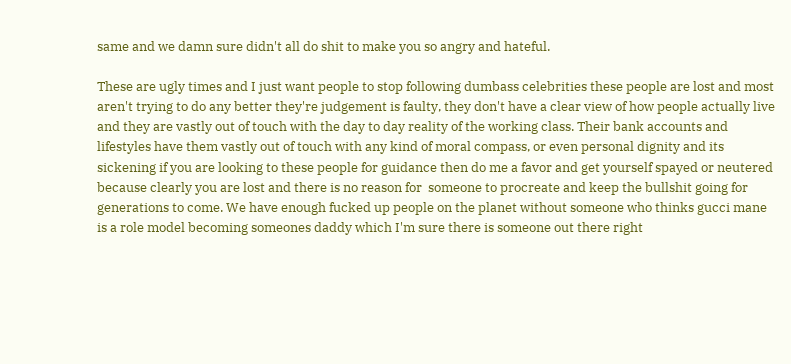same and we damn sure didn't all do shit to make you so angry and hateful.

These are ugly times and I just want people to stop following dumbass celebrities these people are lost and most aren't trying to do any better they're judgement is faulty, they don't have a clear view of how people actually live and they are vastly out of touch with the day to day reality of the working class. Their bank accounts and lifestyles have them vastly out of touch with any kind of moral compass, or even personal dignity and its sickening if you are looking to these people for guidance then do me a favor and get yourself spayed or neutered because clearly you are lost and there is no reason for  someone to procreate and keep the bullshit going for generations to come. We have enough fucked up people on the planet without someone who thinks gucci mane is a role model becoming someones daddy which I'm sure there is someone out there right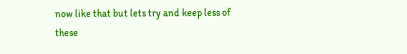now like that but lets try and keep less of these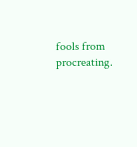fools from procreating.